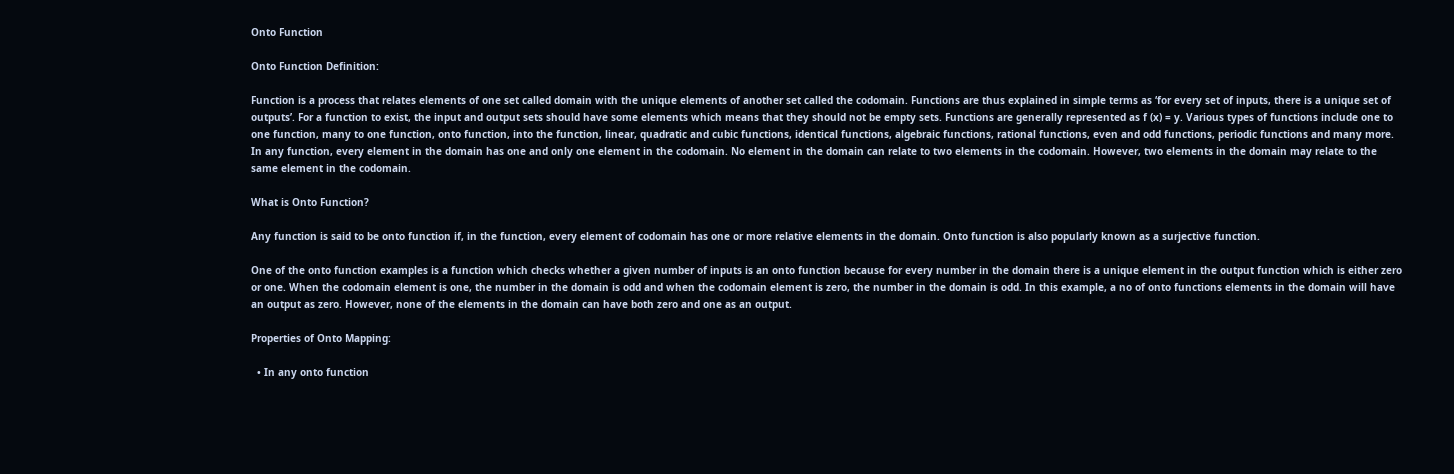Onto Function

Onto Function Definition:

Function is a process that relates elements of one set called domain with the unique elements of another set called the codomain. Functions are thus explained in simple terms as ‘for every set of inputs, there is a unique set of outputs’. For a function to exist, the input and output sets should have some elements which means that they should not be empty sets. Functions are generally represented as f (x) = y. Various types of functions include one to one function, many to one function, onto function, into the function, linear, quadratic and cubic functions, identical functions, algebraic functions, rational functions, even and odd functions, periodic functions and many more. In any function, every element in the domain has one and only one element in the codomain. No element in the domain can relate to two elements in the codomain. However, two elements in the domain may relate to the same element in the codomain.

What is Onto Function?

Any function is said to be onto function if, in the function, every element of codomain has one or more relative elements in the domain. Onto function is also popularly known as a surjective function.

One of the onto function examples is a function which checks whether a given number of inputs is an onto function because for every number in the domain there is a unique element in the output function which is either zero or one. When the codomain element is one, the number in the domain is odd and when the codomain element is zero, the number in the domain is odd. In this example, a no of onto functions elements in the domain will have an output as zero. However, none of the elements in the domain can have both zero and one as an output.

Properties of Onto Mapping:

  • In any onto function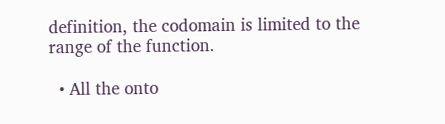definition, the codomain is limited to the range of the function.

  • All the onto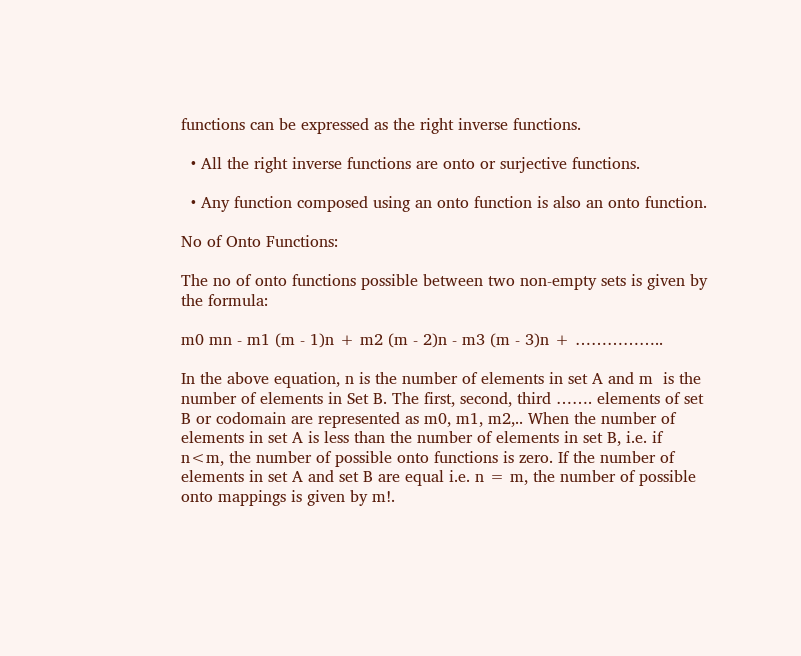functions can be expressed as the right inverse functions.

  • All the right inverse functions are onto or surjective functions.

  • Any function composed using an onto function is also an onto function.

No of Onto Functions:

The no of onto functions possible between two non-empty sets is given by the formula:

m0 mn - m1 (m - 1)n + m2 (m - 2)n - m3 (m - 3)n + ……………..

In the above equation, n is the number of elements in set A and m  is the number of elements in Set B. The first, second, third ……. elements of set B or codomain are represented as m0, m1, m2,.. When the number of elements in set A is less than the number of elements in set B, i.e. if n<m, the number of possible onto functions is zero. If the number of elements in set A and set B are equal i.e. n = m, the number of possible onto mappings is given by m!.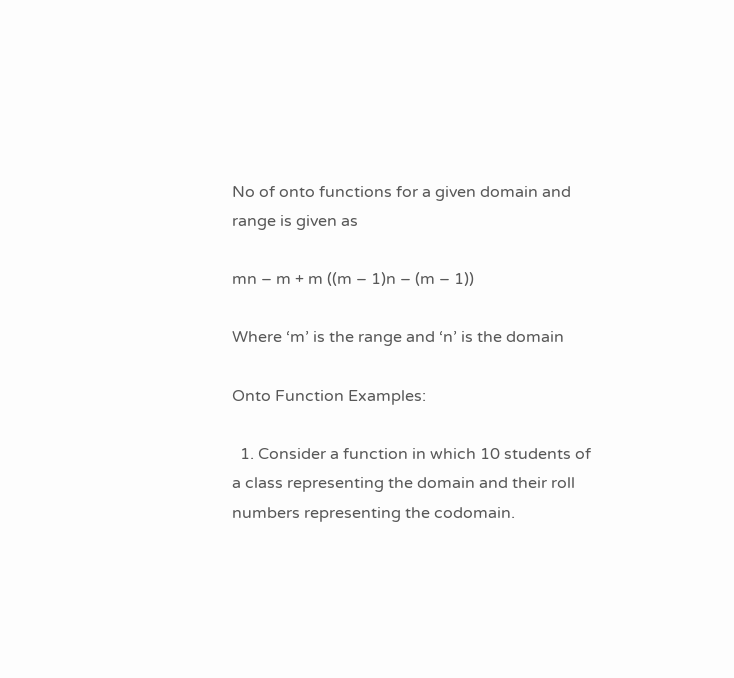No of onto functions for a given domain and range is given as

mn – m + m ((m – 1)n – (m – 1))

Where ‘m’ is the range and ‘n’ is the domain

Onto Function Examples:

  1. Consider a function in which 10 students of a class representing the domain and their roll numbers representing the codomain.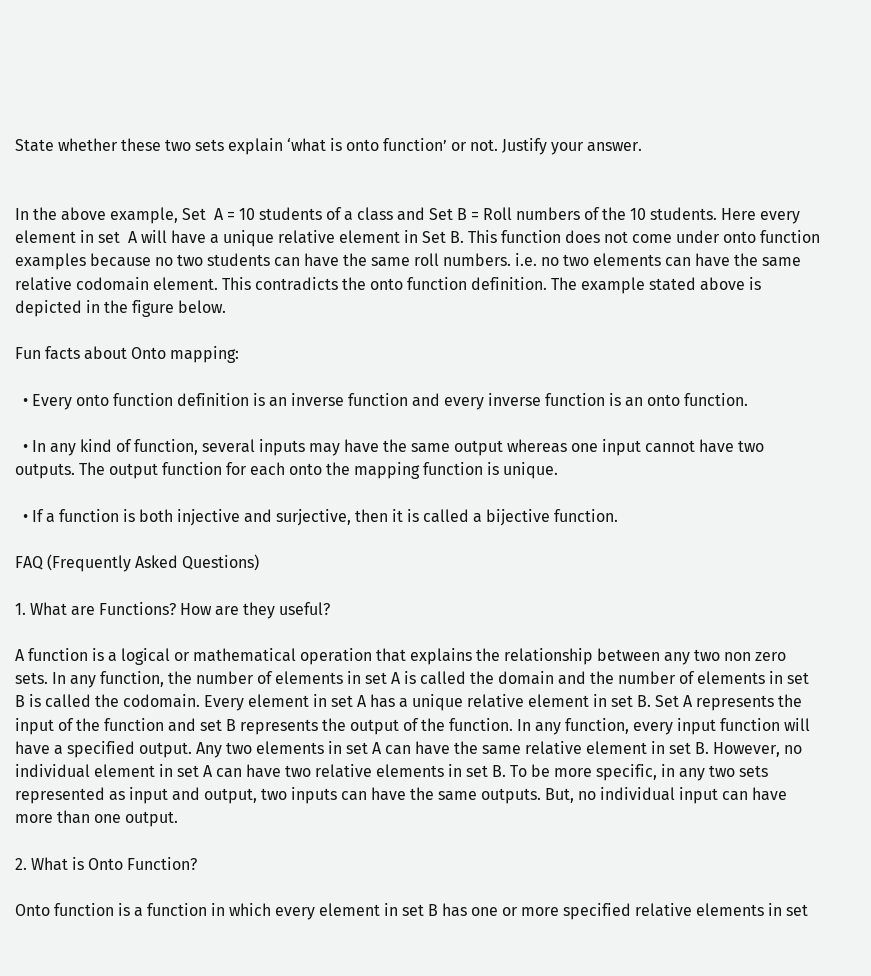State whether these two sets explain ‘what is onto function’ or not. Justify your answer.


In the above example, Set  A = 10 students of a class and Set B = Roll numbers of the 10 students. Here every element in set  A will have a unique relative element in Set B. This function does not come under onto function examples because no two students can have the same roll numbers. i.e. no two elements can have the same relative codomain element. This contradicts the onto function definition. The example stated above is depicted in the figure below.

Fun facts about Onto mapping:

  • Every onto function definition is an inverse function and every inverse function is an onto function.

  • In any kind of function, several inputs may have the same output whereas one input cannot have two outputs. The output function for each onto the mapping function is unique.

  • If a function is both injective and surjective, then it is called a bijective function.

FAQ (Frequently Asked Questions)

1. What are Functions? How are they useful?

A function is a logical or mathematical operation that explains the relationship between any two non zero sets. In any function, the number of elements in set A is called the domain and the number of elements in set B is called the codomain. Every element in set A has a unique relative element in set B. Set A represents the input of the function and set B represents the output of the function. In any function, every input function will have a specified output. Any two elements in set A can have the same relative element in set B. However, no individual element in set A can have two relative elements in set B. To be more specific, in any two sets represented as input and output, two inputs can have the same outputs. But, no individual input can have more than one output.

2. What is Onto Function?

Onto function is a function in which every element in set B has one or more specified relative elements in set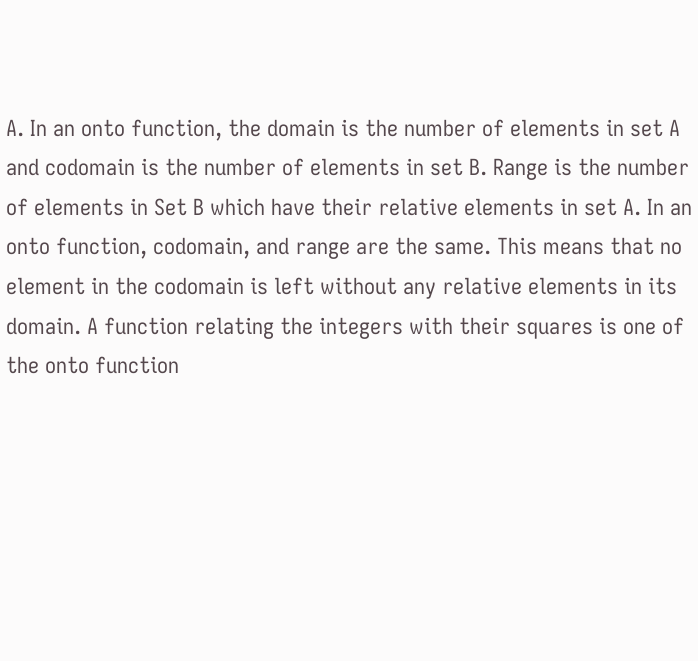A. In an onto function, the domain is the number of elements in set A and codomain is the number of elements in set B. Range is the number of elements in Set B which have their relative elements in set A. In an onto function, codomain, and range are the same. This means that no element in the codomain is left without any relative elements in its domain. A function relating the integers with their squares is one of the onto function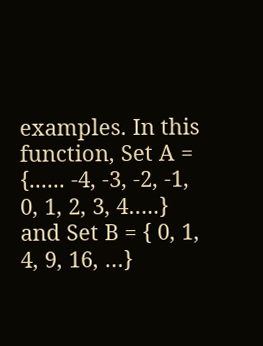examples. In this function, Set A = {...... -4, -3, -2, -1, 0, 1, 2, 3, 4…..} and Set B = { 0, 1, 4, 9, 16, …}